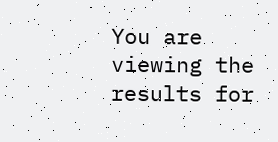You are viewing the results for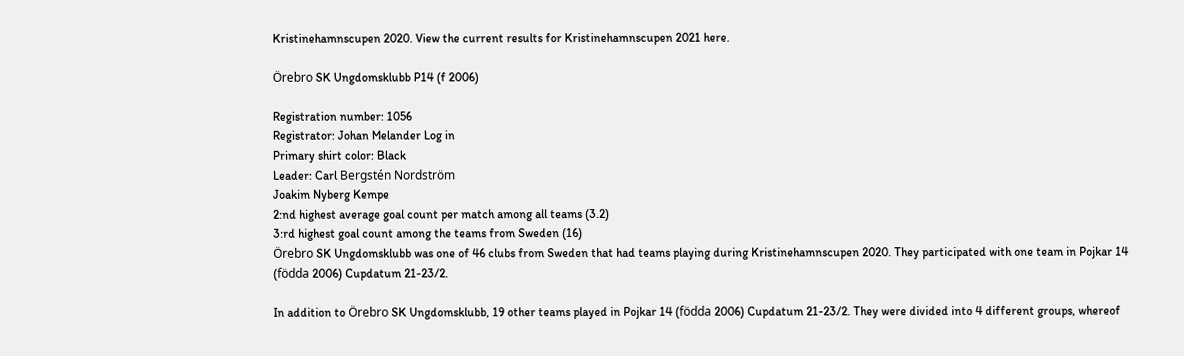Kristinehamnscupen 2020. View the current results for Kristinehamnscupen 2021 here.

Örebro SK Ungdomsklubb P14 (f 2006)

Registration number: 1056
Registrator: Johan Melander Log in
Primary shirt color: Black
Leader: Carl Bergstén Nordström
Joakim Nyberg Kempe
2:nd highest average goal count per match among all teams (3.2)
3:rd highest goal count among the teams from Sweden (16)
Örebro SK Ungdomsklubb was one of 46 clubs from Sweden that had teams playing during Kristinehamnscupen 2020. They participated with one team in Pojkar 14 (födda 2006) Cupdatum 21-23/2.

In addition to Örebro SK Ungdomsklubb, 19 other teams played in Pojkar 14 (födda 2006) Cupdatum 21-23/2. They were divided into 4 different groups, whereof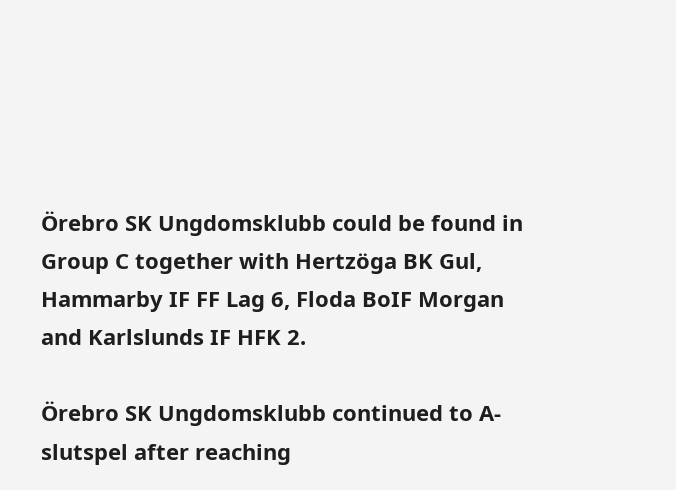Örebro SK Ungdomsklubb could be found in Group C together with Hertzöga BK Gul, Hammarby IF FF Lag 6, Floda BoIF Morgan and Karlslunds IF HFK 2.

Örebro SK Ungdomsklubb continued to A-slutspel after reaching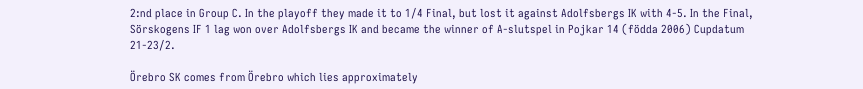2:nd place in Group C. In the playoff they made it to 1/4 Final, but lost it against Adolfsbergs IK with 4-5. In the Final, Sörskogens IF 1 lag won over Adolfsbergs IK and became the winner of A-slutspel in Pojkar 14 (födda 2006) Cupdatum 21-23/2.

Örebro SK comes from Örebro which lies approximately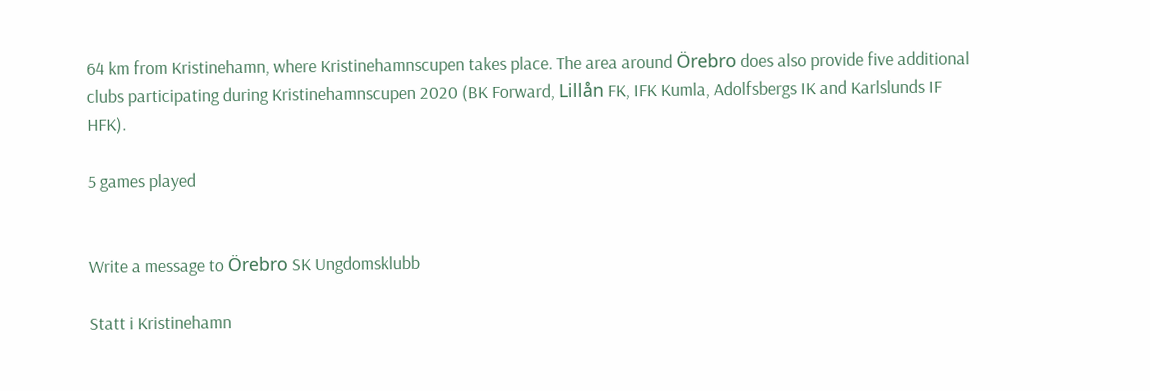64 km from Kristinehamn, where Kristinehamnscupen takes place. The area around Örebro does also provide five additional clubs participating during Kristinehamnscupen 2020 (BK Forward, Lillån FK, IFK Kumla, Adolfsbergs IK and Karlslunds IF HFK).

5 games played


Write a message to Örebro SK Ungdomsklubb

Statt i Kristinehamn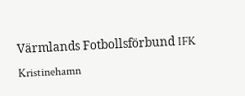Värmlands Fotbollsförbund IFK Kristinehamn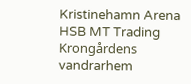Kristinehamn Arena HSB MT Trading Krongårdens vandrarhem